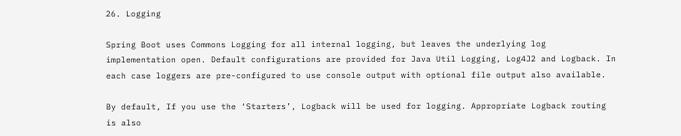26. Logging

Spring Boot uses Commons Logging for all internal logging, but leaves the underlying log implementation open. Default configurations are provided for Java Util Logging, Log4J2 and Logback. In each case loggers are pre-configured to use console output with optional file output also available.

By default, If you use the ‘Starters’, Logback will be used for logging. Appropriate Logback routing is also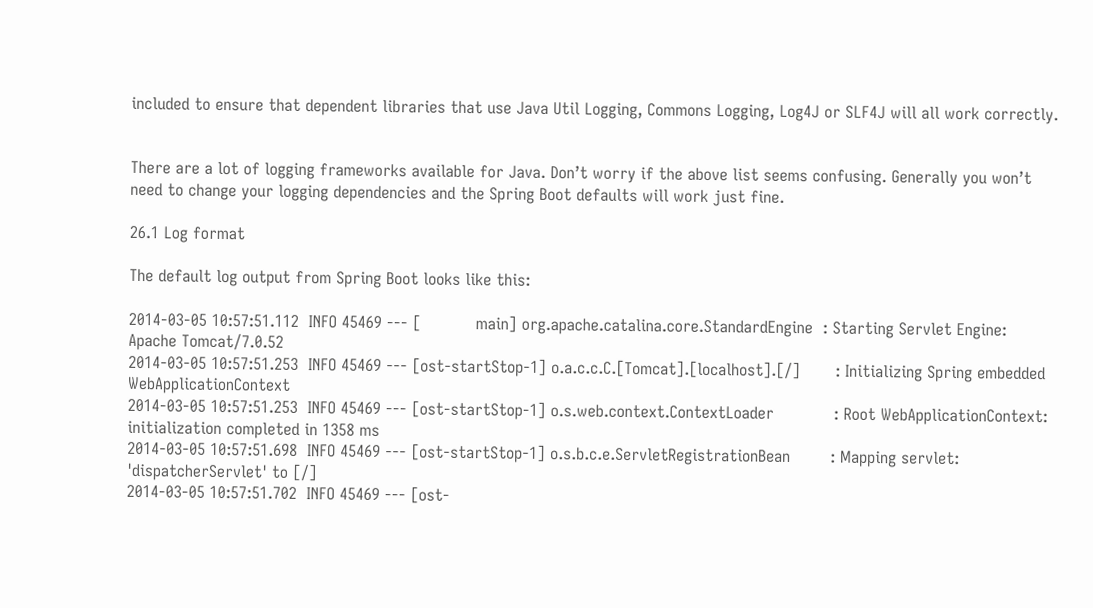included to ensure that dependent libraries that use Java Util Logging, Commons Logging, Log4J or SLF4J will all work correctly.


There are a lot of logging frameworks available for Java. Don’t worry if the above list seems confusing. Generally you won’t need to change your logging dependencies and the Spring Boot defaults will work just fine.

26.1 Log format

The default log output from Spring Boot looks like this:

2014-03-05 10:57:51.112  INFO 45469 --- [           main] org.apache.catalina.core.StandardEngine  : Starting Servlet Engine: Apache Tomcat/7.0.52
2014-03-05 10:57:51.253  INFO 45469 --- [ost-startStop-1] o.a.c.c.C.[Tomcat].[localhost].[/]       : Initializing Spring embedded WebApplicationContext
2014-03-05 10:57:51.253  INFO 45469 --- [ost-startStop-1] o.s.web.context.ContextLoader            : Root WebApplicationContext: initialization completed in 1358 ms
2014-03-05 10:57:51.698  INFO 45469 --- [ost-startStop-1] o.s.b.c.e.ServletRegistrationBean        : Mapping servlet: 'dispatcherServlet' to [/]
2014-03-05 10:57:51.702  INFO 45469 --- [ost-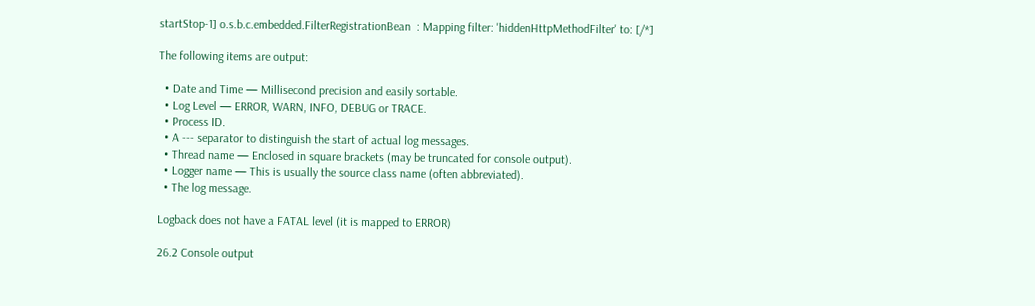startStop-1] o.s.b.c.embedded.FilterRegistrationBean  : Mapping filter: 'hiddenHttpMethodFilter' to: [/*]

The following items are output:

  • Date and Time — Millisecond precision and easily sortable.
  • Log Level — ERROR, WARN, INFO, DEBUG or TRACE.
  • Process ID.
  • A --- separator to distinguish the start of actual log messages.
  • Thread name — Enclosed in square brackets (may be truncated for console output).
  • Logger name — This is usually the source class name (often abbreviated).
  • The log message.

Logback does not have a FATAL level (it is mapped to ERROR)

26.2 Console output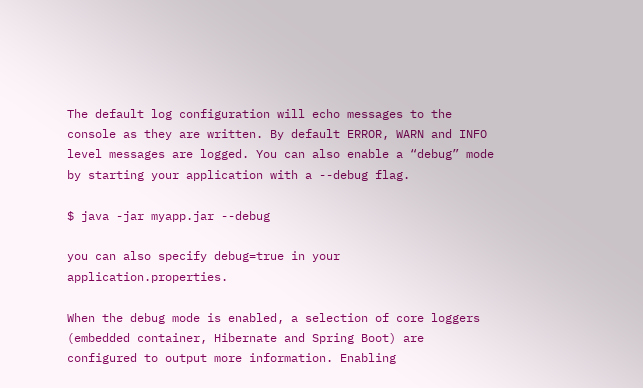The default log configuration will echo messages to the console as they are written. By default ERROR, WARN and INFO level messages are logged. You can also enable a “debug” mode by starting your application with a --debug flag.

$ java -jar myapp.jar --debug

you can also specify debug=true in your application.properties.

When the debug mode is enabled, a selection of core loggers (embedded container, Hibernate and Spring Boot) are configured to output more information. Enabling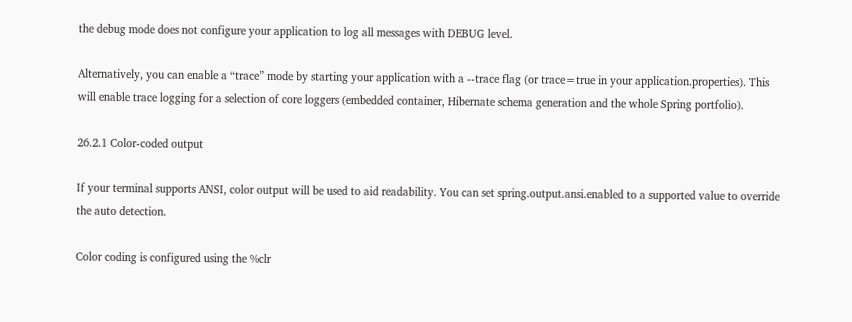the debug mode does not configure your application to log all messages with DEBUG level.

Alternatively, you can enable a “trace” mode by starting your application with a --trace flag (or trace=true in your application.properties). This will enable trace logging for a selection of core loggers (embedded container, Hibernate schema generation and the whole Spring portfolio).

26.2.1 Color-coded output

If your terminal supports ANSI, color output will be used to aid readability. You can set spring.output.ansi.enabled to a supported value to override the auto detection.

Color coding is configured using the %clr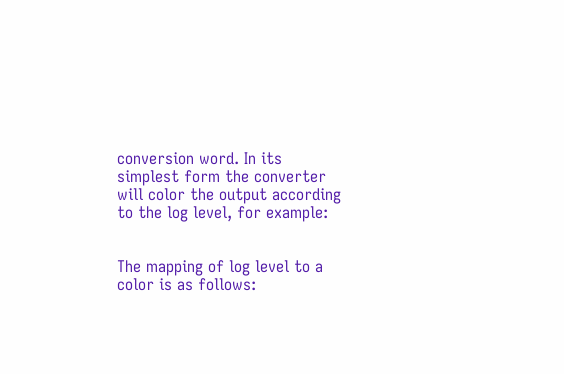conversion word. In its simplest form the converter will color the output according to the log level, for example:


The mapping of log level to a color is as follows: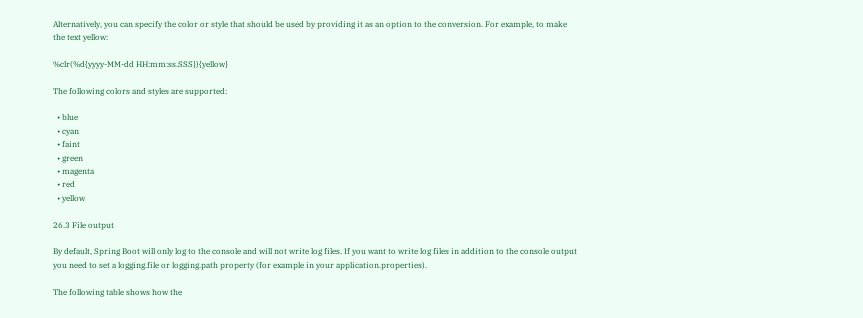Alternatively, you can specify the color or style that should be used by providing it as an option to the conversion. For example, to make the text yellow:

%clr(%d{yyyy-MM-dd HH:mm:ss.SSS}){yellow}

The following colors and styles are supported:

  • blue
  • cyan
  • faint
  • green
  • magenta
  • red
  • yellow

26.3 File output

By default, Spring Boot will only log to the console and will not write log files. If you want to write log files in addition to the console output you need to set a logging.file or logging.path property (for example in your application.properties).

The following table shows how the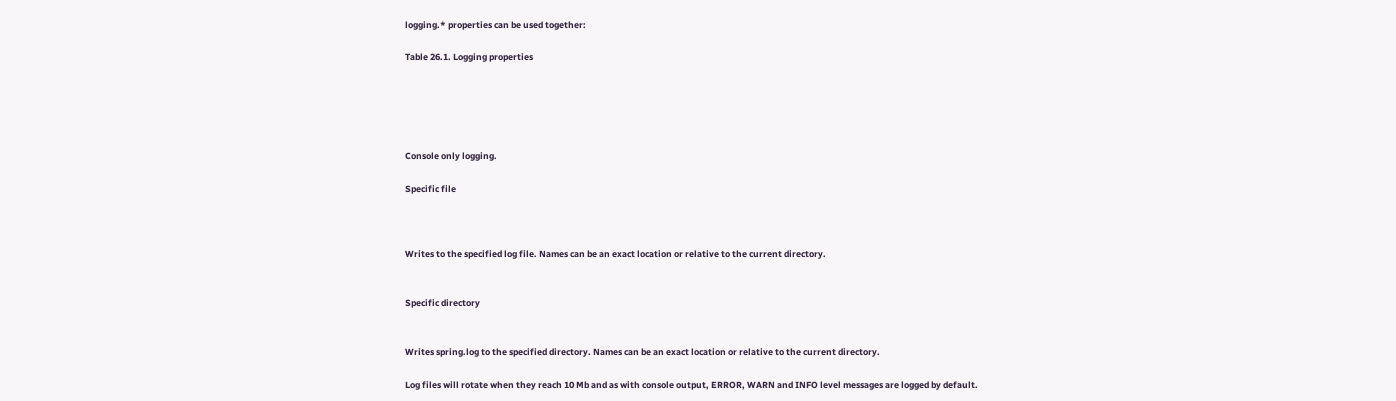logging.* properties can be used together:

Table 26.1. Logging properties





Console only logging.

Specific file



Writes to the specified log file. Names can be an exact location or relative to the current directory.


Specific directory


Writes spring.log to the specified directory. Names can be an exact location or relative to the current directory.

Log files will rotate when they reach 10 Mb and as with console output, ERROR, WARN and INFO level messages are logged by default.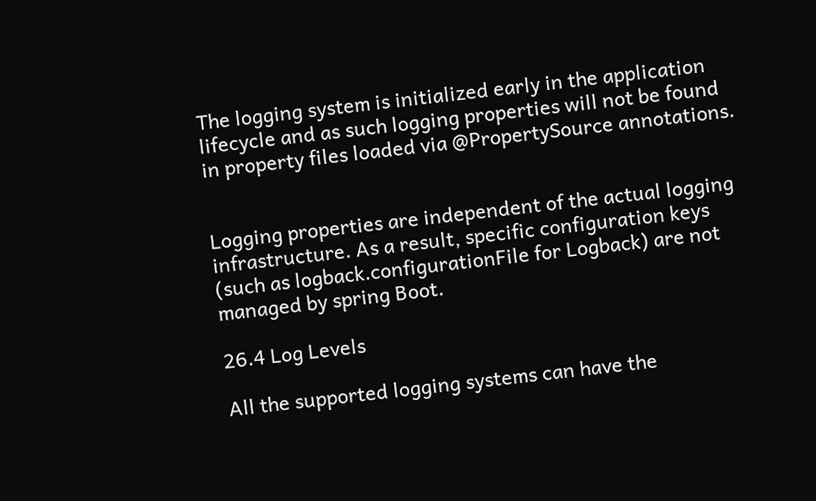The logging system is initialized early in the application lifecycle and as such logging properties will not be found in property files loaded via @PropertySource annotations.


Logging properties are independent of the actual logging infrastructure. As a result, specific configuration keys (such as logback.configurationFile for Logback) are not managed by spring Boot.

26.4 Log Levels

All the supported logging systems can have the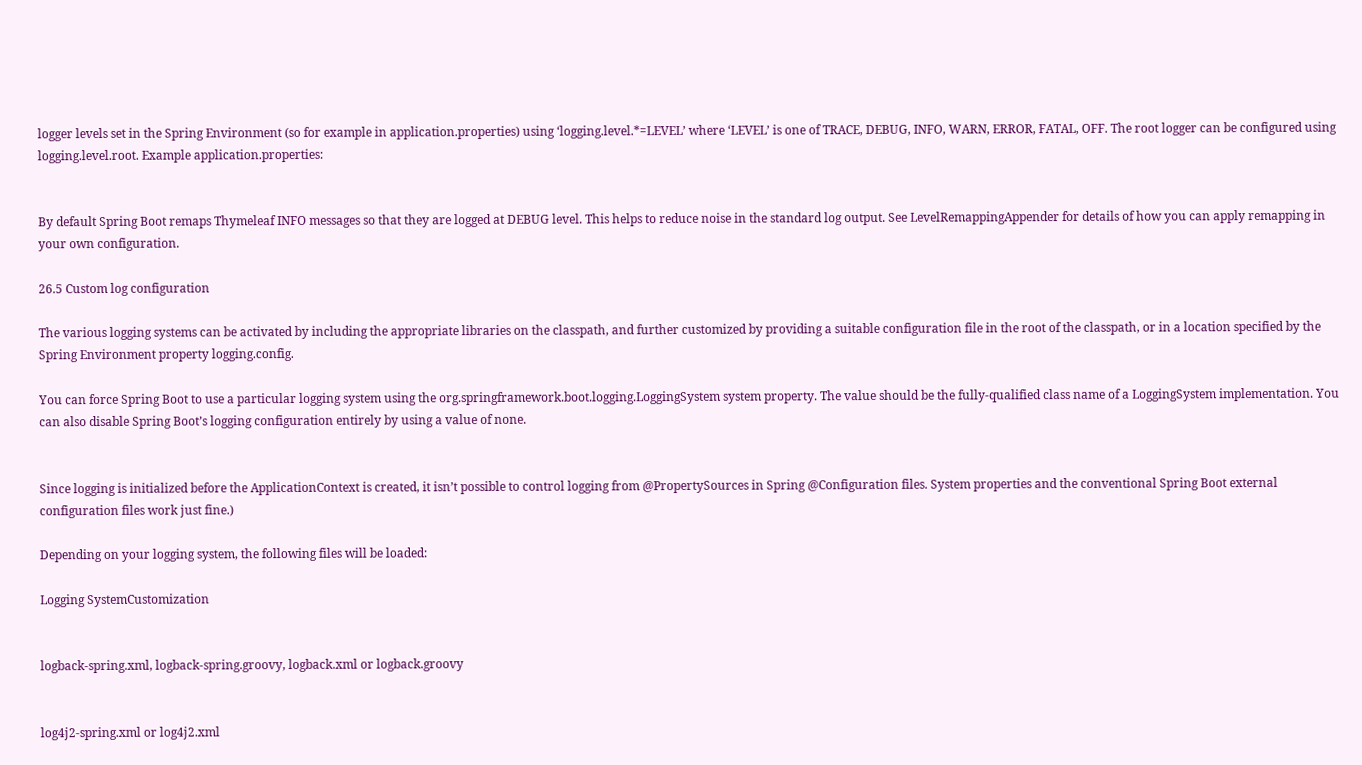logger levels set in the Spring Environment (so for example in application.properties) using ‘logging.level.*=LEVEL’ where ‘LEVEL’ is one of TRACE, DEBUG, INFO, WARN, ERROR, FATAL, OFF. The root logger can be configured using logging.level.root. Example application.properties:


By default Spring Boot remaps Thymeleaf INFO messages so that they are logged at DEBUG level. This helps to reduce noise in the standard log output. See LevelRemappingAppender for details of how you can apply remapping in your own configuration.

26.5 Custom log configuration

The various logging systems can be activated by including the appropriate libraries on the classpath, and further customized by providing a suitable configuration file in the root of the classpath, or in a location specified by the Spring Environment property logging.config.

You can force Spring Boot to use a particular logging system using the org.springframework.boot.logging.LoggingSystem system property. The value should be the fully-qualified class name of a LoggingSystem implementation. You can also disable Spring Boot’s logging configuration entirely by using a value of none.


Since logging is initialized before the ApplicationContext is created, it isn’t possible to control logging from @PropertySources in Spring @Configuration files. System properties and the conventional Spring Boot external configuration files work just fine.)

Depending on your logging system, the following files will be loaded:

Logging SystemCustomization


logback-spring.xml, logback-spring.groovy, logback.xml or logback.groovy


log4j2-spring.xml or log4j2.xml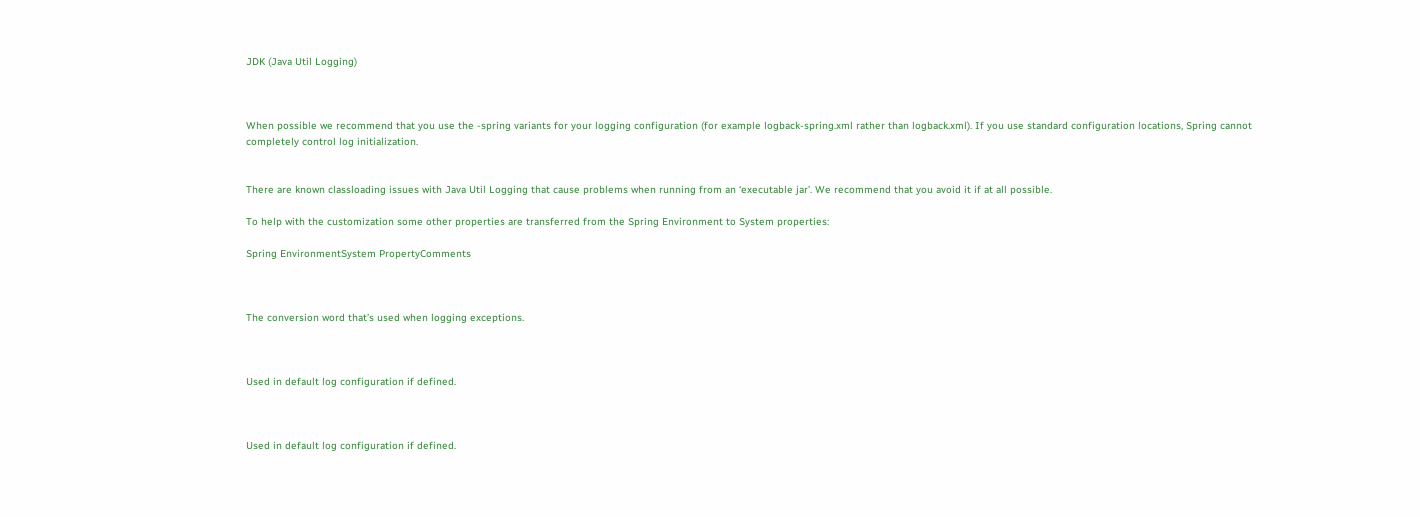JDK (Java Util Logging)



When possible we recommend that you use the -spring variants for your logging configuration (for example logback-spring.xml rather than logback.xml). If you use standard configuration locations, Spring cannot completely control log initialization.


There are known classloading issues with Java Util Logging that cause problems when running from an ‘executable jar’. We recommend that you avoid it if at all possible.

To help with the customization some other properties are transferred from the Spring Environment to System properties:

Spring EnvironmentSystem PropertyComments



The conversion word that’s used when logging exceptions.



Used in default log configuration if defined.



Used in default log configuration if defined.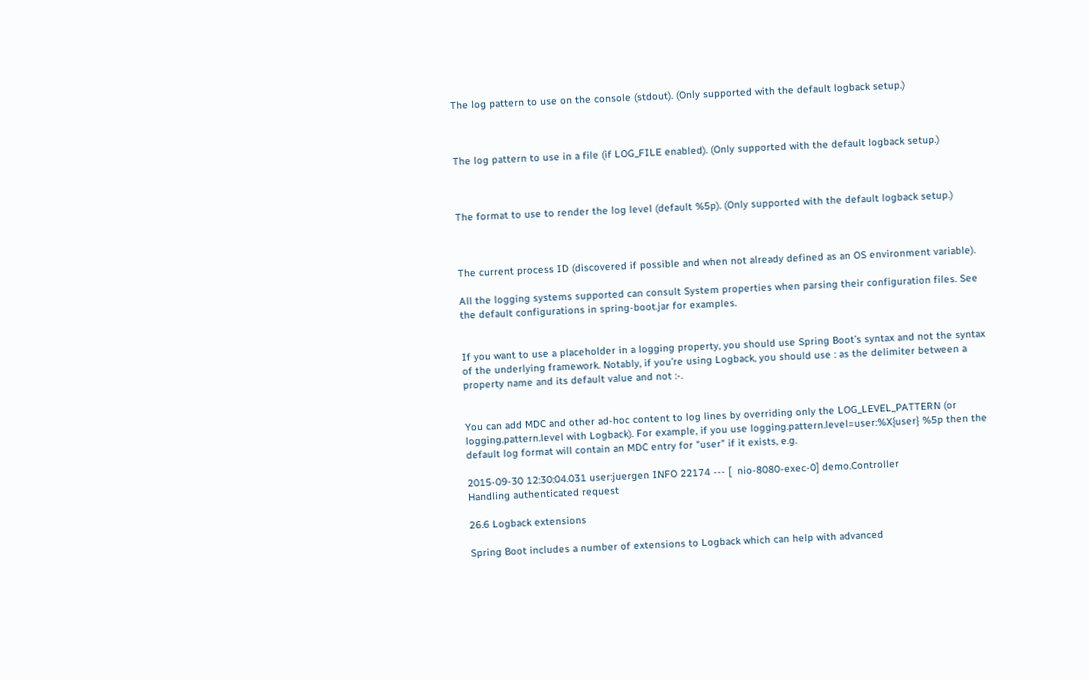The log pattern to use on the console (stdout). (Only supported with the default logback setup.)



The log pattern to use in a file (if LOG_FILE enabled). (Only supported with the default logback setup.)



The format to use to render the log level (default %5p). (Only supported with the default logback setup.)



The current process ID (discovered if possible and when not already defined as an OS environment variable).

All the logging systems supported can consult System properties when parsing their configuration files. See the default configurations in spring-boot.jar for examples.


If you want to use a placeholder in a logging property, you should use Spring Boot’s syntax and not the syntax of the underlying framework. Notably, if you’re using Logback, you should use : as the delimiter between a property name and its default value and not :-.


You can add MDC and other ad-hoc content to log lines by overriding only the LOG_LEVEL_PATTERN (or logging.pattern.level with Logback). For example, if you use logging.pattern.level=user:%X{user} %5p then the default log format will contain an MDC entry for "user" if it exists, e.g.

2015-09-30 12:30:04.031 user:juergen INFO 22174 --- [  nio-8080-exec-0] demo.Controller
Handling authenticated request

26.6 Logback extensions

Spring Boot includes a number of extensions to Logback which can help with advanced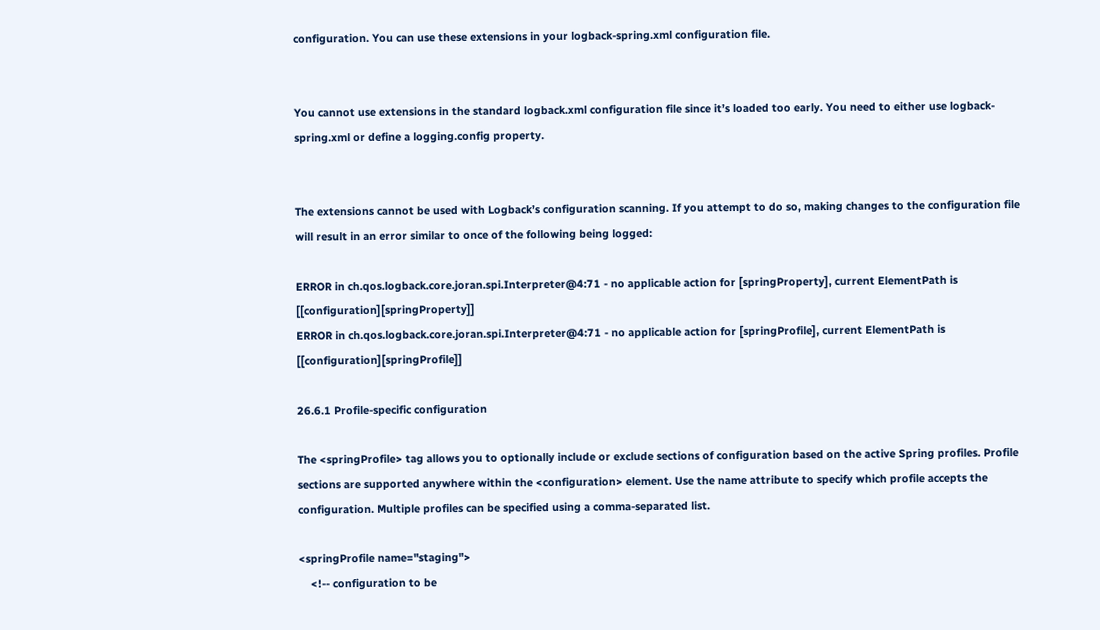configuration. You can use these extensions in your logback-spring.xml configuration file.


You cannot use extensions in the standard logback.xml configuration file since it’s loaded too early. You need to either use logback-spring.xml or define a logging.config property.


The extensions cannot be used with Logback’s configuration scanning. If you attempt to do so, making changes to the configuration file will result in an error similar to once of the following being logged:

ERROR in ch.qos.logback.core.joran.spi.Interpreter@4:71 - no applicable action for [springProperty], current ElementPath is [[configuration][springProperty]]
ERROR in ch.qos.logback.core.joran.spi.Interpreter@4:71 - no applicable action for [springProfile], current ElementPath is [[configuration][springProfile]]

26.6.1 Profile-specific configuration

The <springProfile> tag allows you to optionally include or exclude sections of configuration based on the active Spring profiles. Profile sections are supported anywhere within the <configuration> element. Use the name attribute to specify which profile accepts the configuration. Multiple profiles can be specified using a comma-separated list.

<springProfile name="staging">
    <!-- configuration to be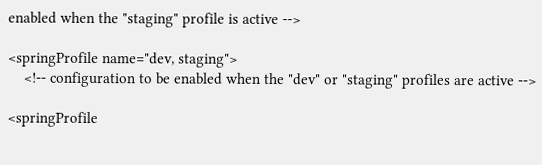enabled when the "staging" profile is active -->

<springProfile name="dev, staging">
    <!-- configuration to be enabled when the "dev" or "staging" profiles are active -->

<springProfile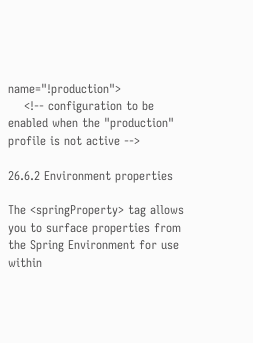name="!production">
    <!-- configuration to be enabled when the "production" profile is not active -->

26.6.2 Environment properties

The <springProperty> tag allows you to surface properties from the Spring Environment for use within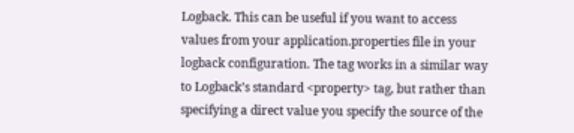Logback. This can be useful if you want to access values from your application.properties file in your logback configuration. The tag works in a similar way to Logback’s standard <property> tag, but rather than specifying a direct value you specify the source of the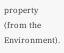property (from the Environment).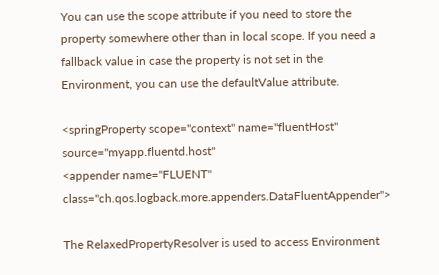You can use the scope attribute if you need to store the property somewhere other than in local scope. If you need a fallback value in case the property is not set in the Environment, you can use the defaultValue attribute.

<springProperty scope="context" name="fluentHost" source="myapp.fluentd.host"
<appender name="FLUENT" class="ch.qos.logback.more.appenders.DataFluentAppender">

The RelaxedPropertyResolver is used to access Environment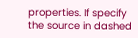properties. If specify the source in dashed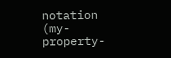notation (my-property-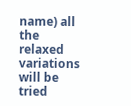name) all the relaxed variations will be tried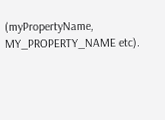(myPropertyName, MY_PROPERTY_NAME etc).